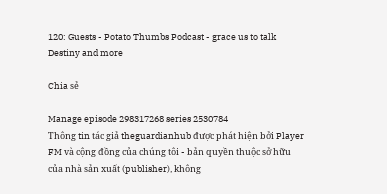120: Guests - Potato Thumbs Podcast - grace us to talk Destiny and more

Chia sẻ

Manage episode 298317268 series 2530784
Thông tin tác giả theguardianhub được phát hiện bởi Player FM và cộng đồng của chúng tôi - bản quyền thuộc sở hữu của nhà sản xuất (publisher), không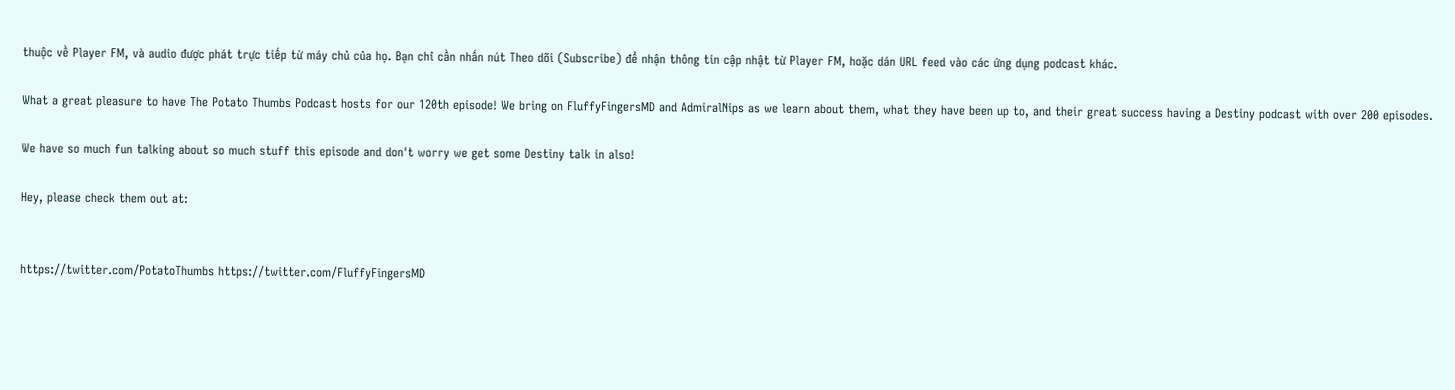thuộc về Player FM, và audio được phát trực tiếp từ máy chủ của họ. Bạn chỉ cần nhấn nút Theo dõi (Subscribe) để nhận thông tin cập nhật từ Player FM, hoặc dán URL feed vào các ứng dụng podcast khác.

What a great pleasure to have The Potato Thumbs Podcast hosts for our 120th episode! We bring on FluffyFingersMD and AdmiralNips as we learn about them, what they have been up to, and their great success having a Destiny podcast with over 200 episodes.

We have so much fun talking about so much stuff this episode and don't worry we get some Destiny talk in also!

Hey, please check them out at:


https://twitter.com/PotatoThumbs https://twitter.com/FluffyFingersMD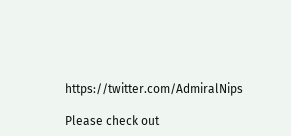https://twitter.com/AdmiralNips

Please check out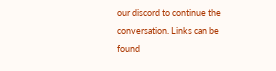our discord to continue the conversation. Links can be found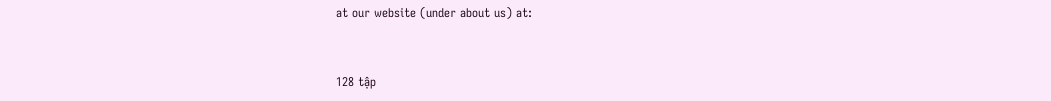at our website (under about us) at:


128 tập